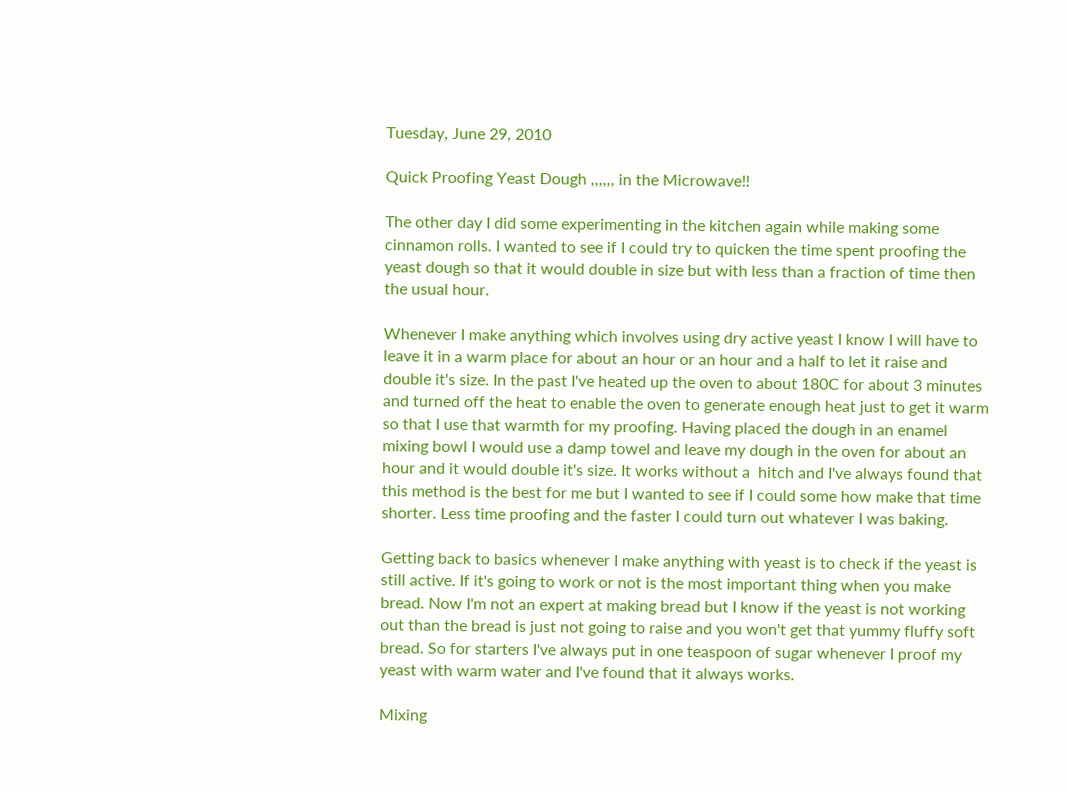Tuesday, June 29, 2010

Quick Proofing Yeast Dough ,,,,,, in the Microwave!!

The other day I did some experimenting in the kitchen again while making some cinnamon rolls. I wanted to see if I could try to quicken the time spent proofing the yeast dough so that it would double in size but with less than a fraction of time then the usual hour.

Whenever I make anything which involves using dry active yeast I know I will have to leave it in a warm place for about an hour or an hour and a half to let it raise and double it's size. In the past I've heated up the oven to about 180C for about 3 minutes and turned off the heat to enable the oven to generate enough heat just to get it warm so that I use that warmth for my proofing. Having placed the dough in an enamel mixing bowl I would use a damp towel and leave my dough in the oven for about an hour and it would double it's size. It works without a  hitch and I've always found that this method is the best for me but I wanted to see if I could some how make that time shorter. Less time proofing and the faster I could turn out whatever I was baking.

Getting back to basics whenever I make anything with yeast is to check if the yeast is still active. If it's going to work or not is the most important thing when you make bread. Now I'm not an expert at making bread but I know if the yeast is not working out than the bread is just not going to raise and you won't get that yummy fluffy soft bread. So for starters I've always put in one teaspoon of sugar whenever I proof my yeast with warm water and I've found that it always works.

Mixing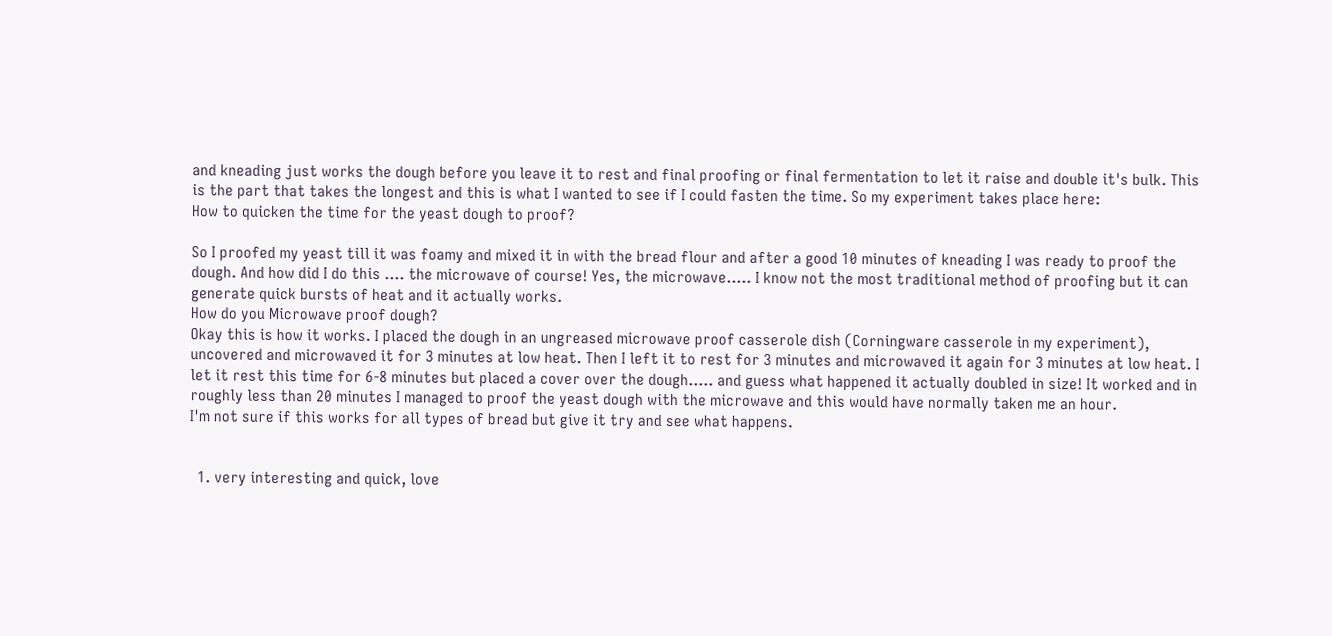and kneading just works the dough before you leave it to rest and final proofing or final fermentation to let it raise and double it's bulk. This is the part that takes the longest and this is what I wanted to see if I could fasten the time. So my experiment takes place here:
How to quicken the time for the yeast dough to proof?

So I proofed my yeast till it was foamy and mixed it in with the bread flour and after a good 10 minutes of kneading I was ready to proof the dough. And how did I do this .... the microwave of course! Yes, the microwave..... I know not the most traditional method of proofing but it can generate quick bursts of heat and it actually works.
How do you Microwave proof dough?
Okay this is how it works. I placed the dough in an ungreased microwave proof casserole dish (Corningware casserole in my experiment), uncovered and microwaved it for 3 minutes at low heat. Then I left it to rest for 3 minutes and microwaved it again for 3 minutes at low heat. I let it rest this time for 6-8 minutes but placed a cover over the dough..... and guess what happened it actually doubled in size! It worked and in roughly less than 20 minutes I managed to proof the yeast dough with the microwave and this would have normally taken me an hour.
I'm not sure if this works for all types of bread but give it try and see what happens.


  1. very interesting and quick, love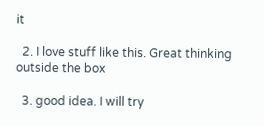it

  2. I love stuff like this. Great thinking outside the box

  3. good idea. I will try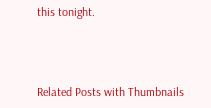this tonight.



Related Posts with Thumbnails